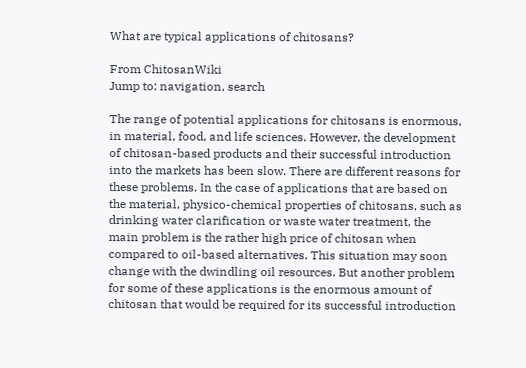What are typical applications of chitosans?

From ChitosanWiki
Jump to: navigation, search

The range of potential applications for chitosans is enormous, in material, food, and life sciences. However, the development of chitosan-based products and their successful introduction into the markets has been slow. There are different reasons for these problems. In the case of applications that are based on the material, physico-chemical properties of chitosans, such as drinking water clarification or waste water treatment, the main problem is the rather high price of chitosan when compared to oil-based alternatives. This situation may soon change with the dwindling oil resources. But another problem for some of these applications is the enormous amount of chitosan that would be required for its successful introduction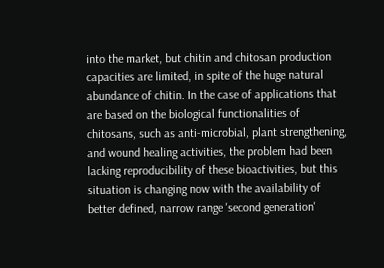into the market, but chitin and chitosan production capacities are limited, in spite of the huge natural abundance of chitin. In the case of applications that are based on the biological functionalities of chitosans, such as anti-microbial, plant strengthening, and wound healing activities, the problem had been lacking reproducibility of these bioactivities, but this situation is changing now with the availability of better defined, narrow range 'second generation'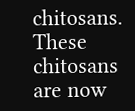chitosans. These chitosans are now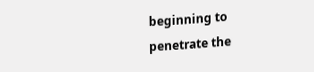beginning to penetrate the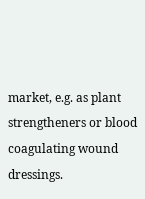market, e.g. as plant strengtheners or blood coagulating wound dressings.